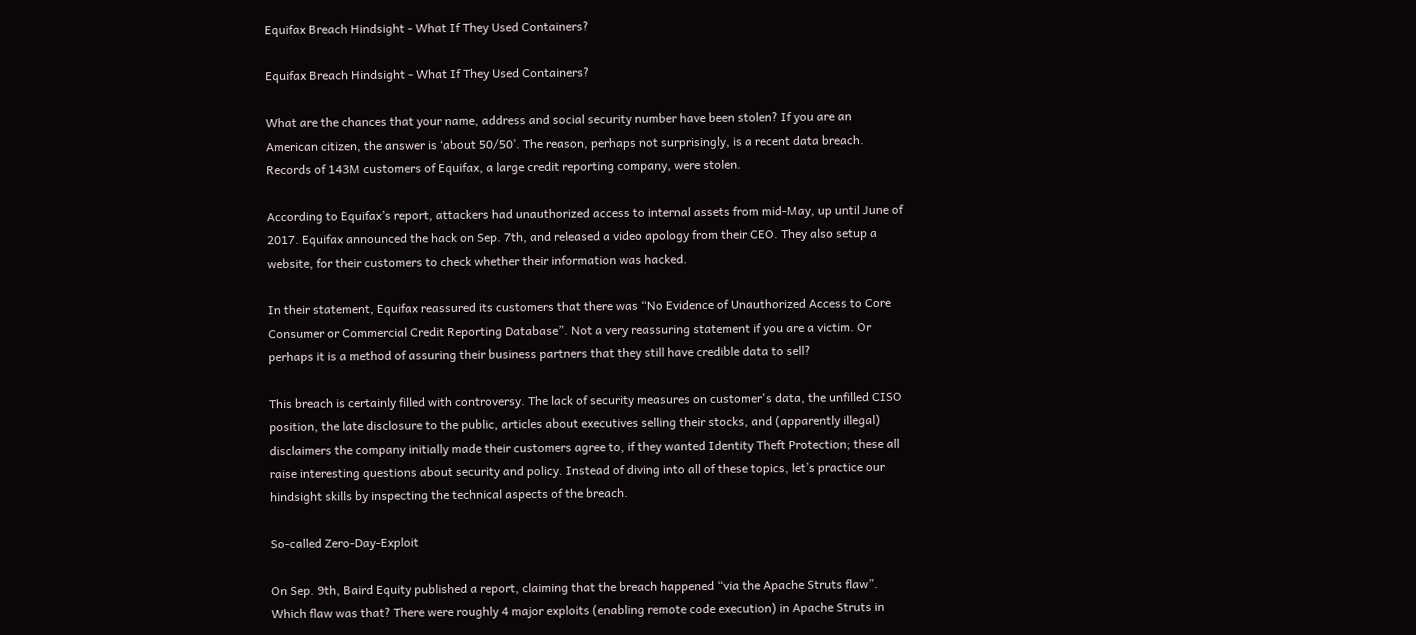Equifax Breach Hindsight - What If They Used Containers?

Equifax Breach Hindsight - What If They Used Containers?

What are the chances that your name, address and social security number have been stolen? If you are an American citizen, the answer is ‘about 50/50’. The reason, perhaps not surprisingly, is a recent data breach. Records of 143M customers of Equifax, a large credit reporting company, were stolen.

According to Equifax’s report, attackers had unauthorized access to internal assets from mid-May, up until June of 2017. Equifax announced the hack on Sep. 7th, and released a video apology from their CEO. They also setup a website, for their customers to check whether their information was hacked.

In their statement, Equifax reassured its customers that there was “No Evidence of Unauthorized Access to Core Consumer or Commercial Credit Reporting Database”. Not a very reassuring statement if you are a victim. Or perhaps it is a method of assuring their business partners that they still have credible data to sell?

This breach is certainly filled with controversy. The lack of security measures on customer's data, the unfilled CISO position, the late disclosure to the public, articles about executives selling their stocks, and (apparently illegal) disclaimers the company initially made their customers agree to, if they wanted Identity Theft Protection; these all raise interesting questions about security and policy. Instead of diving into all of these topics, let’s practice our hindsight skills by inspecting the technical aspects of the breach.

So-called Zero-Day-Exploit

On Sep. 9th, Baird Equity published a report, claiming that the breach happened “via the Apache Struts flaw”. Which flaw was that? There were roughly 4 major exploits (enabling remote code execution) in Apache Struts in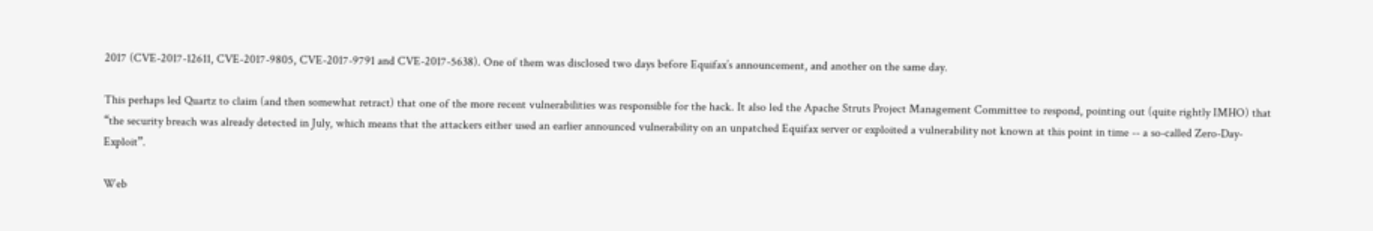2017 (CVE-2017-12611, CVE-2017-9805, CVE-2017-9791 and CVE-2017-5638). One of them was disclosed two days before Equifax’s announcement, and another on the same day.

This perhaps led Quartz to claim (and then somewhat retract) that one of the more recent vulnerabilities was responsible for the hack. It also led the Apache Struts Project Management Committee to respond, pointing out (quite rightly IMHO) that “the security breach was already detected in July, which means that the attackers either used an earlier announced vulnerability on an unpatched Equifax server or exploited a vulnerability not known at this point in time -- a so-called Zero-Day-Exploit”.

Web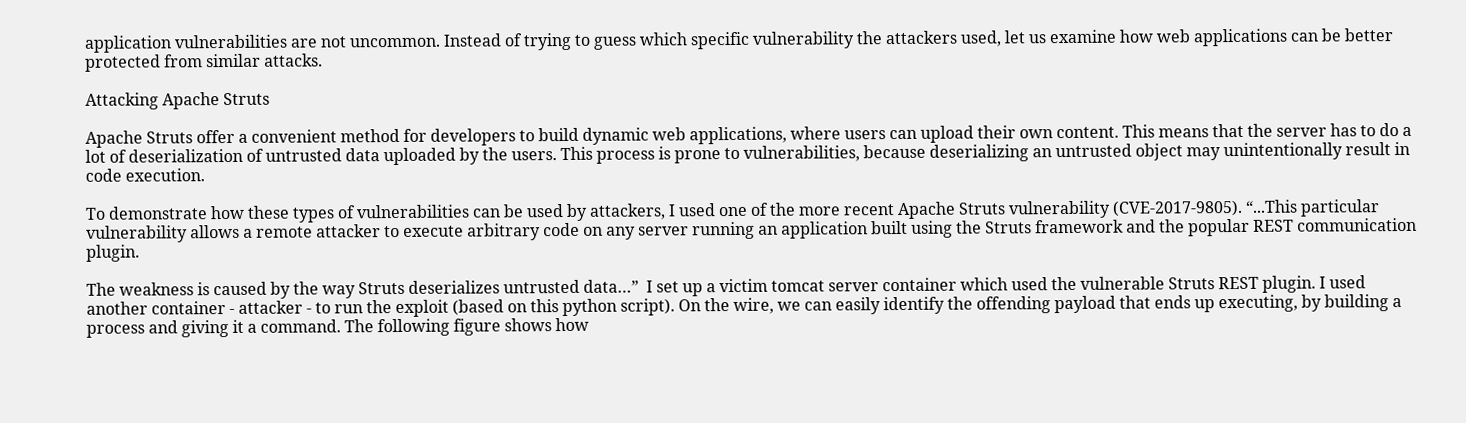application vulnerabilities are not uncommon. Instead of trying to guess which specific vulnerability the attackers used, let us examine how web applications can be better protected from similar attacks.

Attacking Apache Struts

Apache Struts offer a convenient method for developers to build dynamic web applications, where users can upload their own content. This means that the server has to do a lot of deserialization of untrusted data uploaded by the users. This process is prone to vulnerabilities, because deserializing an untrusted object may unintentionally result in code execution.

To demonstrate how these types of vulnerabilities can be used by attackers, I used one of the more recent Apache Struts vulnerability (CVE-2017-9805). “...This particular vulnerability allows a remote attacker to execute arbitrary code on any server running an application built using the Struts framework and the popular REST communication plugin.

The weakness is caused by the way Struts deserializes untrusted data…”  I set up a victim tomcat server container which used the vulnerable Struts REST plugin. I used another container - attacker - to run the exploit (based on this python script). On the wire, we can easily identify the offending payload that ends up executing, by building a process and giving it a command. The following figure shows how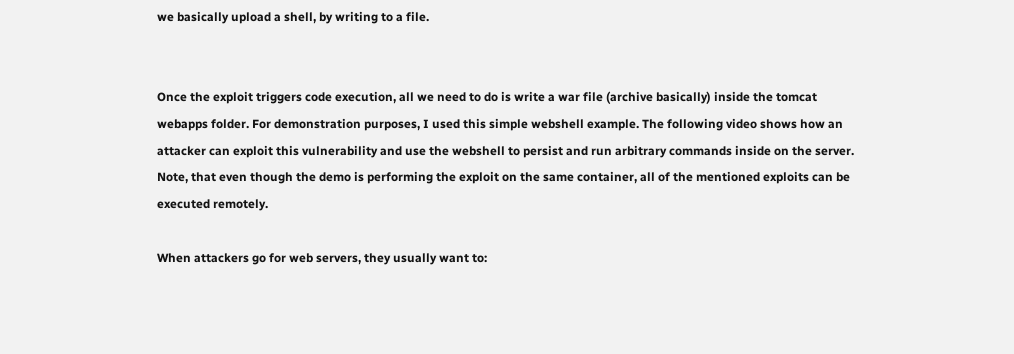we basically upload a shell, by writing to a file.


Once the exploit triggers code execution, all we need to do is write a war file (archive basically) inside the tomcat webapps folder. For demonstration purposes, I used this simple webshell example. The following video shows how an attacker can exploit this vulnerability and use the webshell to persist and run arbitrary commands inside on the server. Note, that even though the demo is performing the exploit on the same container, all of the mentioned exploits can be executed remotely.

When attackers go for web servers, they usually want to: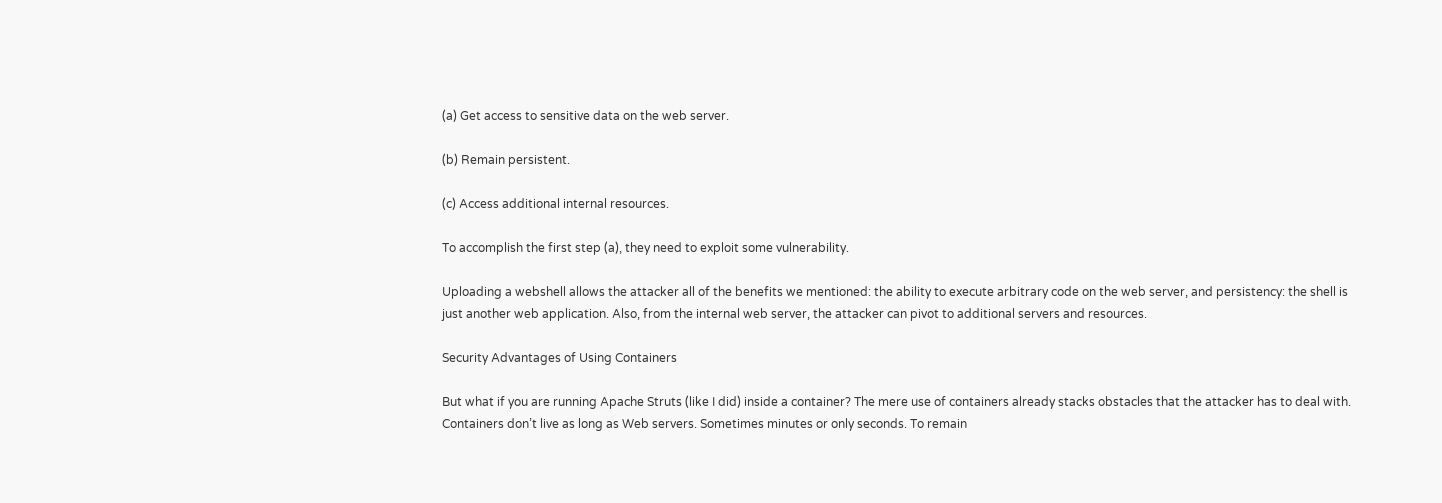(a) Get access to sensitive data on the web server.

(b) Remain persistent.

(c) Access additional internal resources.

To accomplish the first step (a), they need to exploit some vulnerability.

Uploading a webshell allows the attacker all of the benefits we mentioned: the ability to execute arbitrary code on the web server, and persistency: the shell is just another web application. Also, from the internal web server, the attacker can pivot to additional servers and resources.

Security Advantages of Using Containers

But what if you are running Apache Struts (like I did) inside a container? The mere use of containers already stacks obstacles that the attacker has to deal with. Containers don’t live as long as Web servers. Sometimes minutes or only seconds. To remain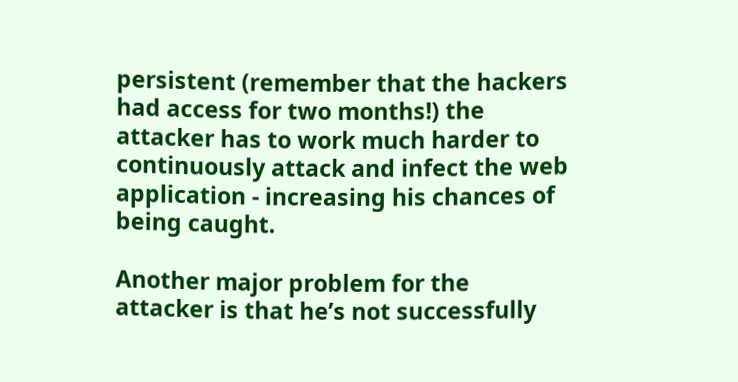persistent (remember that the hackers had access for two months!) the attacker has to work much harder to continuously attack and infect the web application - increasing his chances of being caught.

Another major problem for the attacker is that he’s not successfully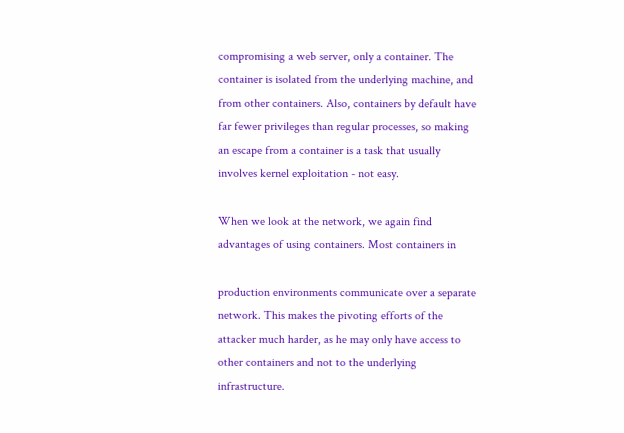compromising a web server, only a container. The container is isolated from the underlying machine, and from other containers. Also, containers by default have far fewer privileges than regular processes, so making an escape from a container is a task that usually involves kernel exploitation - not easy.

When we look at the network, we again find advantages of using containers. Most containers in

production environments communicate over a separate network. This makes the pivoting efforts of the attacker much harder, as he may only have access to other containers and not to the underlying infrastructure.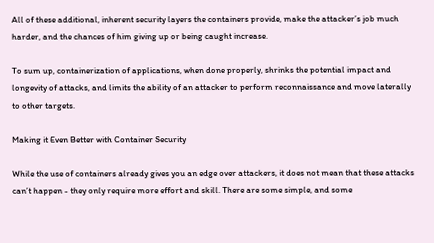All of these additional, inherent security layers the containers provide, make the attacker’s job much harder, and the chances of him giving up or being caught increase.

To sum up, containerization of applications, when done properly, shrinks the potential impact and longevity of attacks, and limits the ability of an attacker to perform reconnaissance and move laterally to other targets.

Making it Even Better with Container Security

While the use of containers already gives you an edge over attackers, it does not mean that these attacks can’t happen - they only require more effort and skill. There are some simple, and some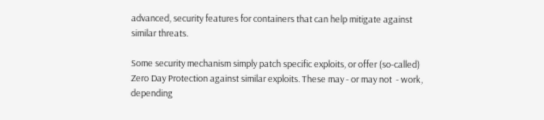advanced, security features for containers that can help mitigate against similar threats.

Some security mechanism simply patch specific exploits, or offer (so-called) Zero Day Protection against similar exploits. These may - or may not  - work, depending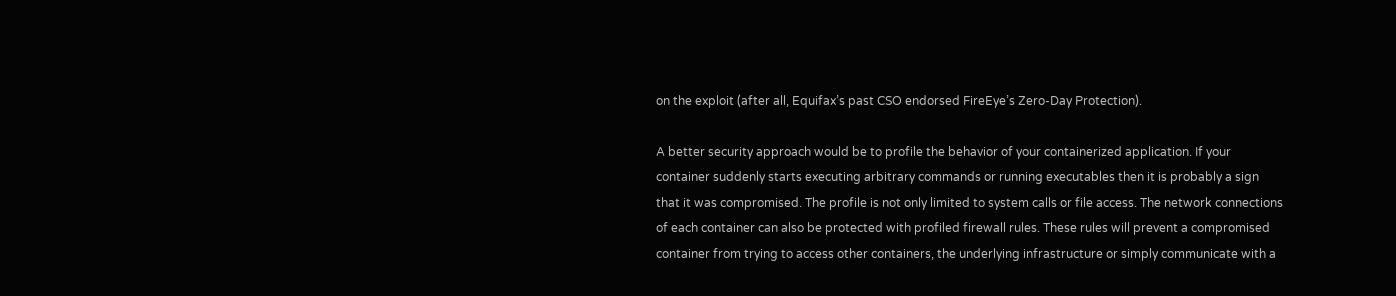on the exploit (after all, Equifax’s past CSO endorsed FireEye’s Zero-Day Protection).

A better security approach would be to profile the behavior of your containerized application. If your container suddenly starts executing arbitrary commands or running executables then it is probably a sign that it was compromised. The profile is not only limited to system calls or file access. The network connections of each container can also be protected with profiled firewall rules. These rules will prevent a compromised container from trying to access other containers, the underlying infrastructure or simply communicate with a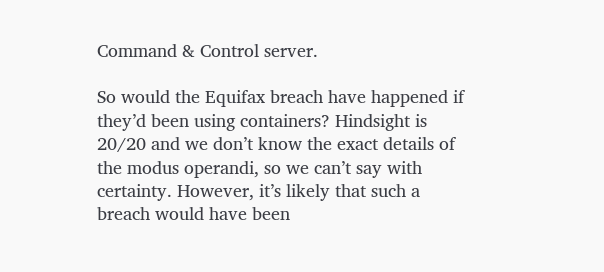Command & Control server.

So would the Equifax breach have happened if they’d been using containers? Hindsight is 20/20 and we don’t know the exact details of the modus operandi, so we can’t say with certainty. However, it’s likely that such a breach would have been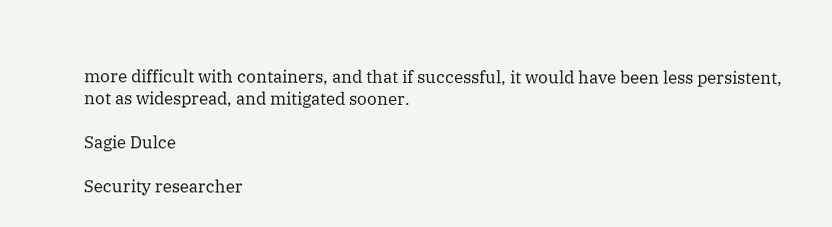more difficult with containers, and that if successful, it would have been less persistent, not as widespread, and mitigated sooner.

Sagie Dulce

Security researcher